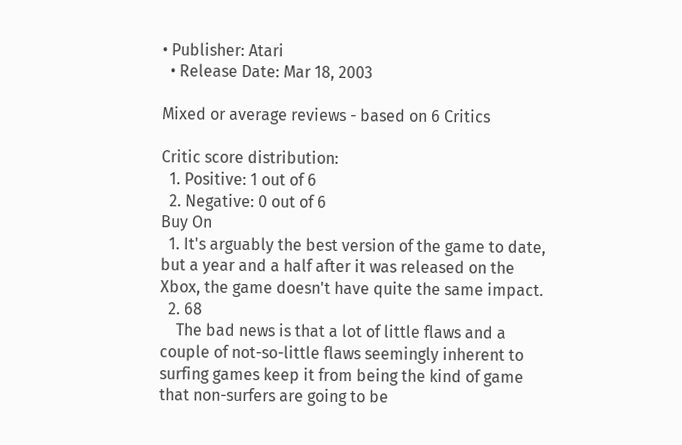• Publisher: Atari
  • Release Date: Mar 18, 2003

Mixed or average reviews - based on 6 Critics

Critic score distribution:
  1. Positive: 1 out of 6
  2. Negative: 0 out of 6
Buy On
  1. It's arguably the best version of the game to date, but a year and a half after it was released on the Xbox, the game doesn't have quite the same impact.
  2. 68
    The bad news is that a lot of little flaws and a couple of not-so-little flaws seemingly inherent to surfing games keep it from being the kind of game that non-surfers are going to be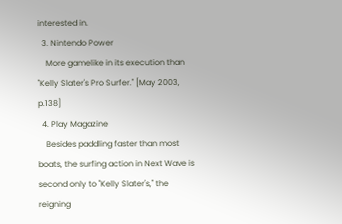interested in.
  3. Nintendo Power
    More gamelike in its execution than "Kelly Slater's Pro Surfer." [May 2003, p.138]
  4. Play Magazine
    Besides paddling faster than most boats, the surfing action in Next Wave is second only to "Kelly Slater's," the reigning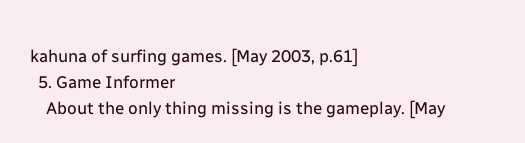kahuna of surfing games. [May 2003, p.61]
  5. Game Informer
    About the only thing missing is the gameplay. [May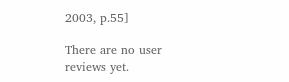2003, p.55]

There are no user reviews yet.